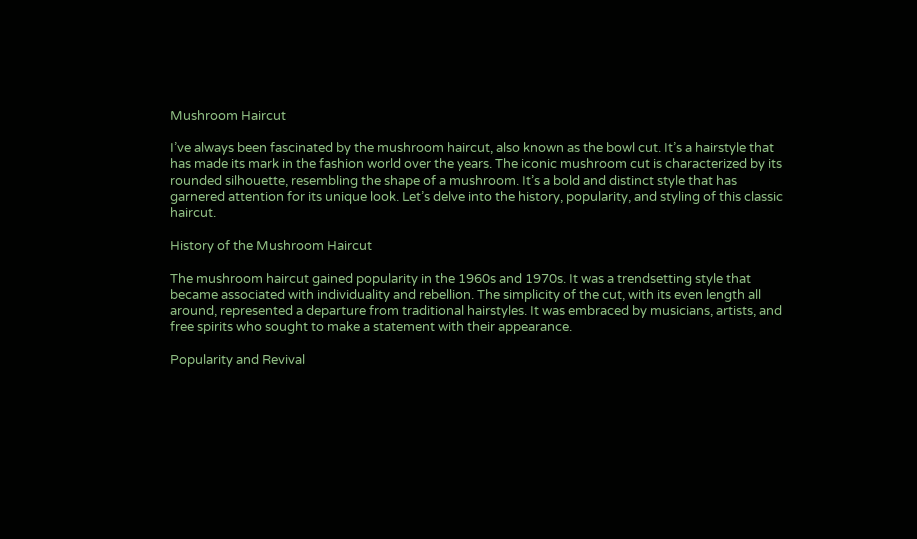Mushroom Haircut

I’ve always been fascinated by the mushroom haircut, also known as the bowl cut. It’s a hairstyle that has made its mark in the fashion world over the years. The iconic mushroom cut is characterized by its rounded silhouette, resembling the shape of a mushroom. It’s a bold and distinct style that has garnered attention for its unique look. Let’s delve into the history, popularity, and styling of this classic haircut.

History of the Mushroom Haircut

The mushroom haircut gained popularity in the 1960s and 1970s. It was a trendsetting style that became associated with individuality and rebellion. The simplicity of the cut, with its even length all around, represented a departure from traditional hairstyles. It was embraced by musicians, artists, and free spirits who sought to make a statement with their appearance.

Popularity and Revival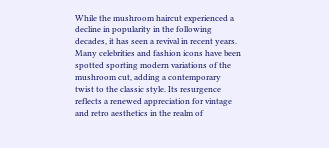While the mushroom haircut experienced a decline in popularity in the following decades, it has seen a revival in recent years. Many celebrities and fashion icons have been spotted sporting modern variations of the mushroom cut, adding a contemporary twist to the classic style. Its resurgence reflects a renewed appreciation for vintage and retro aesthetics in the realm of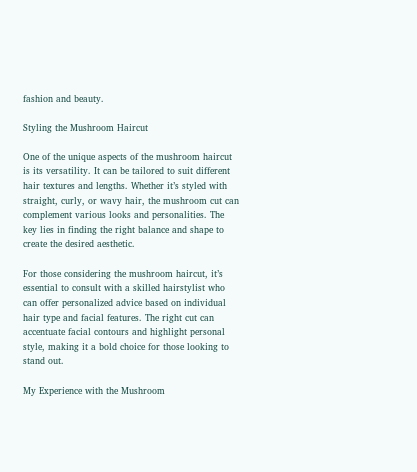fashion and beauty.

Styling the Mushroom Haircut

One of the unique aspects of the mushroom haircut is its versatility. It can be tailored to suit different hair textures and lengths. Whether it’s styled with straight, curly, or wavy hair, the mushroom cut can complement various looks and personalities. The key lies in finding the right balance and shape to create the desired aesthetic.

For those considering the mushroom haircut, it’s essential to consult with a skilled hairstylist who can offer personalized advice based on individual hair type and facial features. The right cut can accentuate facial contours and highlight personal style, making it a bold choice for those looking to stand out.

My Experience with the Mushroom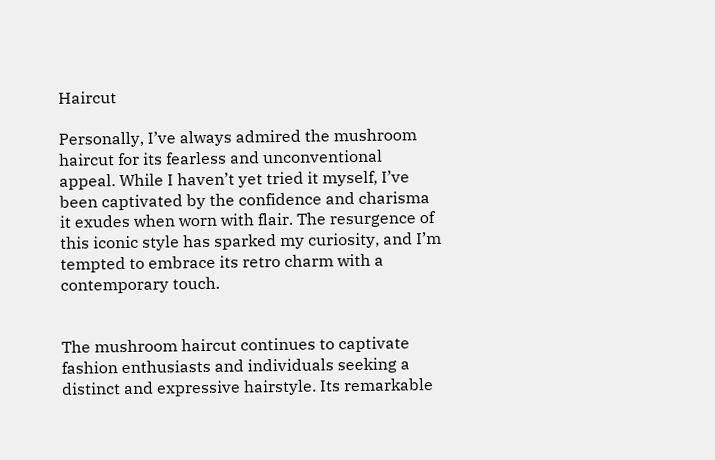Haircut

Personally, I’ve always admired the mushroom haircut for its fearless and unconventional appeal. While I haven’t yet tried it myself, I’ve been captivated by the confidence and charisma it exudes when worn with flair. The resurgence of this iconic style has sparked my curiosity, and I’m tempted to embrace its retro charm with a contemporary touch.


The mushroom haircut continues to captivate fashion enthusiasts and individuals seeking a distinct and expressive hairstyle. Its remarkable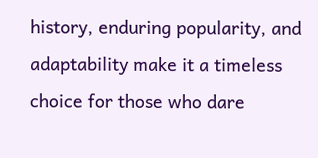history, enduring popularity, and adaptability make it a timeless choice for those who dare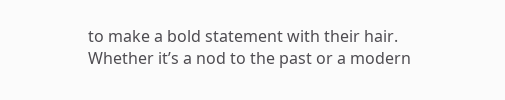to make a bold statement with their hair. Whether it’s a nod to the past or a modern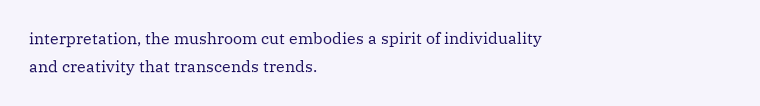interpretation, the mushroom cut embodies a spirit of individuality and creativity that transcends trends.